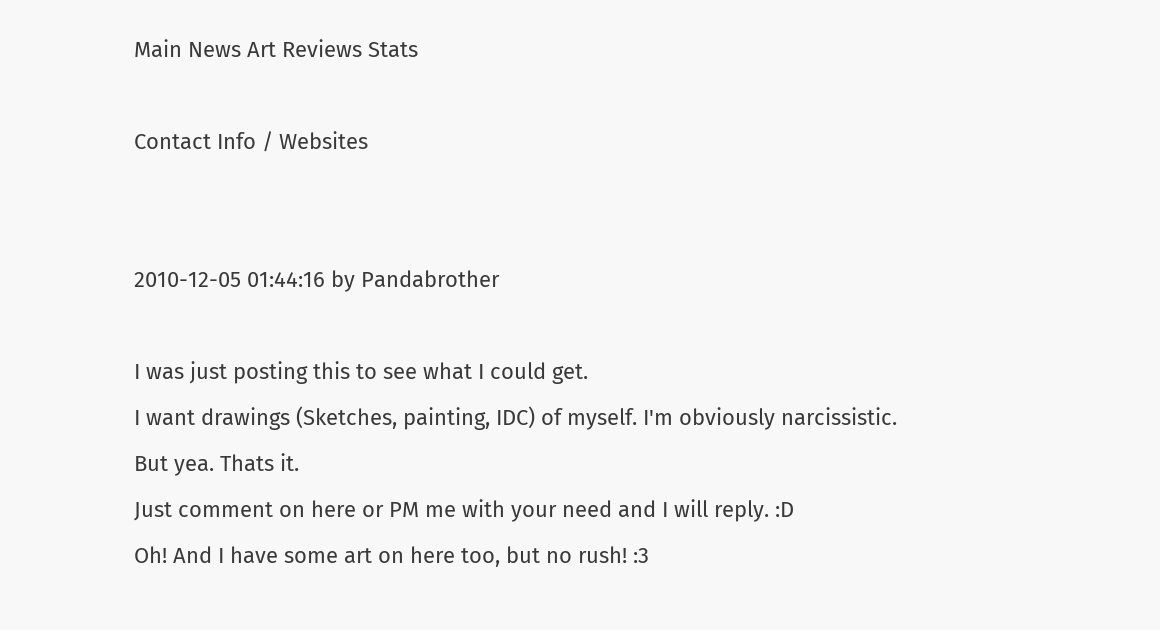Main News Art Reviews Stats

Contact Info / Websites


2010-12-05 01:44:16 by Pandabrother

I was just posting this to see what I could get.
I want drawings (Sketches, painting, IDC) of myself. I'm obviously narcissistic.
But yea. Thats it.
Just comment on here or PM me with your need and I will reply. :D
Oh! And I have some art on here too, but no rush! :3